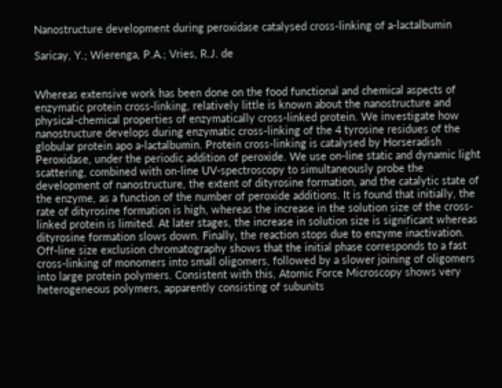Nanostructure development during peroxidase catalysed cross-linking of a-lactalbumin

Saricay, Y.; Wierenga, P.A.; Vries, R.J. de


Whereas extensive work has been done on the food functional and chemical aspects of enzymatic protein cross-linking, relatively little is known about the nanostructure and physical-chemical properties of enzymatically cross-linked protein. We investigate how nanostructure develops during enzymatic cross-linking of the 4 tyrosine residues of the globular protein apo a-lactalbumin. Protein cross-linking is catalysed by Horseradish Peroxidase, under the periodic addition of peroxide. We use on-line static and dynamic light scattering, combined with on-line UV-spectroscopy to simultaneously probe the development of nanostructure, the extent of dityrosine formation, and the catalytic state of the enzyme, as a function of the number of peroxide additions. It is found that initially, the rate of dityrosine formation is high, whereas the increase in the solution size of the cross-linked protein is limited. At later stages, the increase in solution size is significant whereas dityrosine formation slows down. Finally, the reaction stops due to enzyme inactivation. Off-line size exclusion chromatography shows that the initial phase corresponds to a fast cross-linking of monomers into small oligomers, followed by a slower joining of oligomers into large protein polymers. Consistent with this, Atomic Force Microscopy shows very heterogeneous polymers, apparently consisting of subunits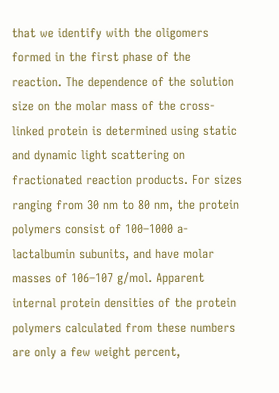that we identify with the oligomers formed in the first phase of the reaction. The dependence of the solution size on the molar mass of the cross-linked protein is determined using static and dynamic light scattering on fractionated reaction products. For sizes ranging from 30 nm to 80 nm, the protein polymers consist of 100–1000 a-lactalbumin subunits, and have molar masses of 106–107 g/mol. Apparent internal protein densities of the protein polymers calculated from these numbers are only a few weight percent,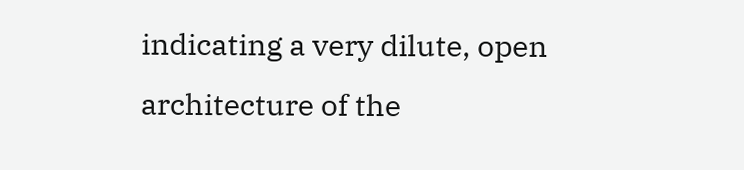indicating a very dilute, open architecture of the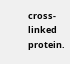cross-linked protein.